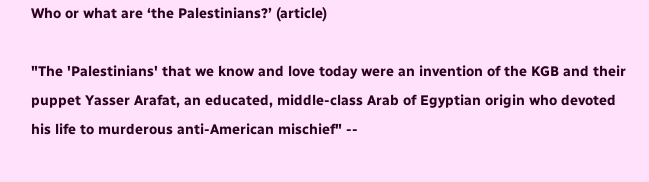Who or what are ‘the Palestinians?’ (article)

"The 'Palestinians' that we know and love today were an invention of the KGB and their puppet Yasser Arafat, an educated, middle-class Arab of Egyptian origin who devoted his life to murderous anti-American mischief" --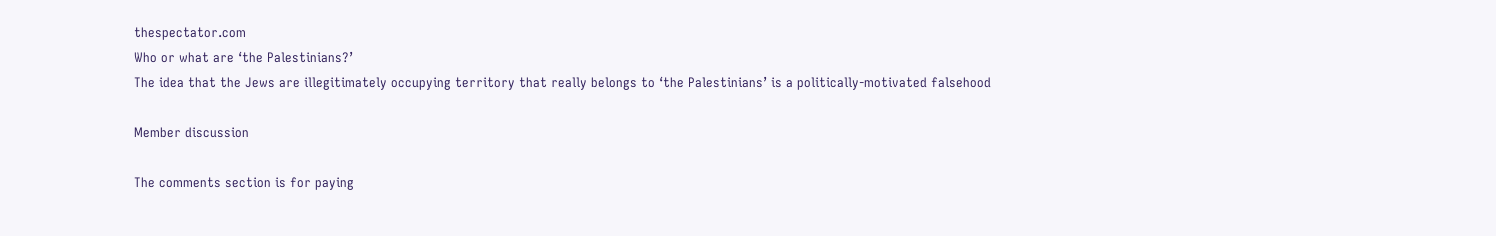thespectator.com
Who or what are ‘the Palestinians?’
The idea that the Jews are illegitimately occupying territory that really belongs to ‘the Palestinians’ is a politically-motivated falsehood

Member discussion

The comments section is for paying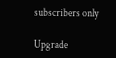subscribers only

Upgrade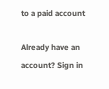to a paid account

Already have an account? Sign in